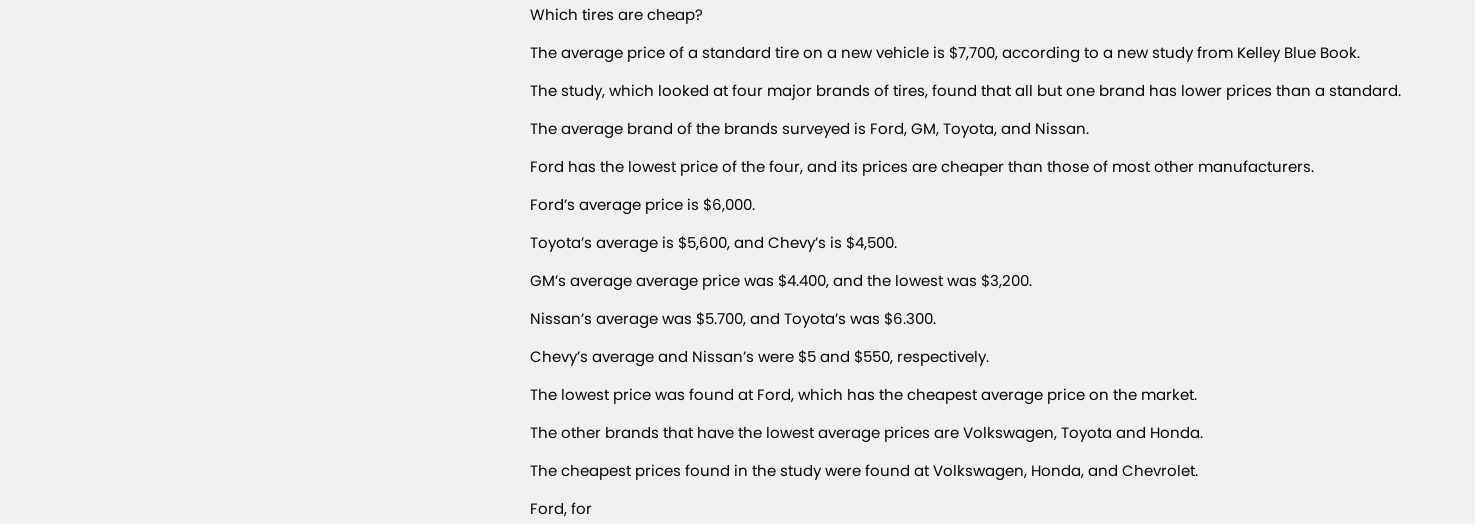Which tires are cheap?

The average price of a standard tire on a new vehicle is $7,700, according to a new study from Kelley Blue Book.

The study, which looked at four major brands of tires, found that all but one brand has lower prices than a standard.

The average brand of the brands surveyed is Ford, GM, Toyota, and Nissan.

Ford has the lowest price of the four, and its prices are cheaper than those of most other manufacturers.

Ford’s average price is $6,000.

Toyota’s average is $5,600, and Chevy’s is $4,500.

GM’s average average price was $4.400, and the lowest was $3,200.

Nissan’s average was $5.700, and Toyota’s was $6.300.

Chevy’s average and Nissan’s were $5 and $550, respectively.

The lowest price was found at Ford, which has the cheapest average price on the market.

The other brands that have the lowest average prices are Volkswagen, Toyota and Honda.

The cheapest prices found in the study were found at Volkswagen, Honda, and Chevrolet.

Ford, for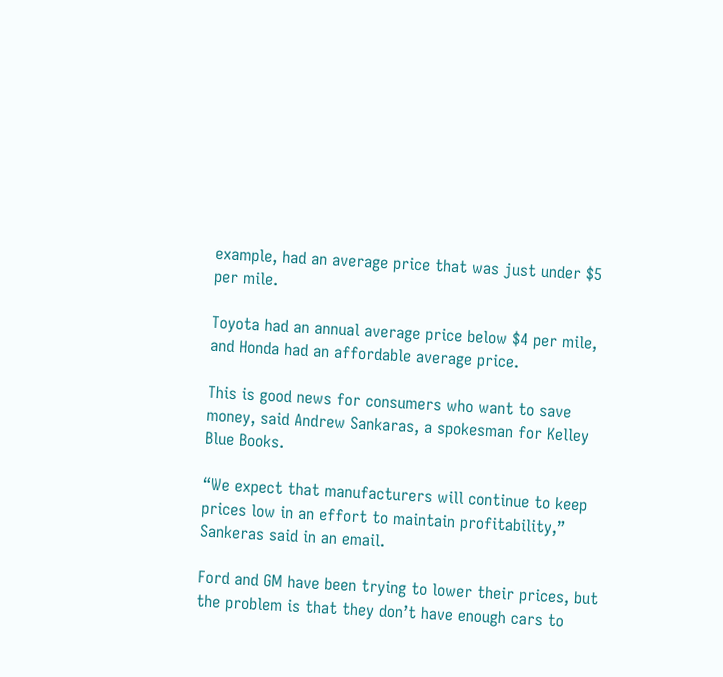example, had an average price that was just under $5 per mile.

Toyota had an annual average price below $4 per mile, and Honda had an affordable average price.

This is good news for consumers who want to save money, said Andrew Sankaras, a spokesman for Kelley Blue Books.

“We expect that manufacturers will continue to keep prices low in an effort to maintain profitability,” Sankeras said in an email.

Ford and GM have been trying to lower their prices, but the problem is that they don’t have enough cars to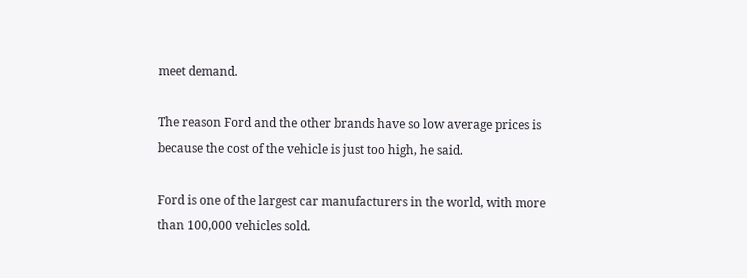meet demand.

The reason Ford and the other brands have so low average prices is because the cost of the vehicle is just too high, he said.

Ford is one of the largest car manufacturers in the world, with more than 100,000 vehicles sold.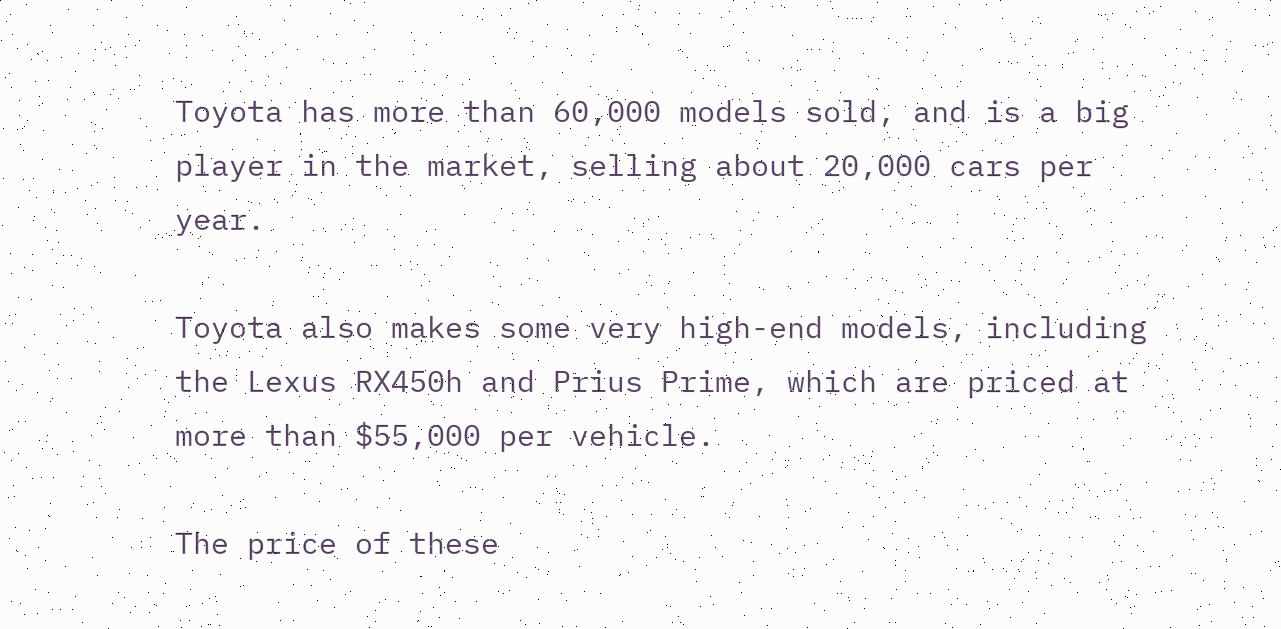Toyota has more than 60,000 models sold, and is a big player in the market, selling about 20,000 cars per year.

Toyota also makes some very high-end models, including the Lexus RX450h and Prius Prime, which are priced at more than $55,000 per vehicle.

The price of these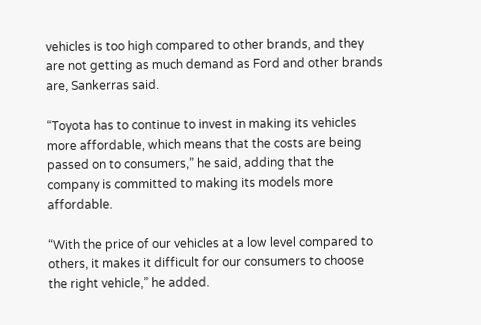vehicles is too high compared to other brands, and they are not getting as much demand as Ford and other brands are, Sankerras said.

“Toyota has to continue to invest in making its vehicles more affordable, which means that the costs are being passed on to consumers,” he said, adding that the company is committed to making its models more affordable.

“With the price of our vehicles at a low level compared to others, it makes it difficult for our consumers to choose the right vehicle,” he added.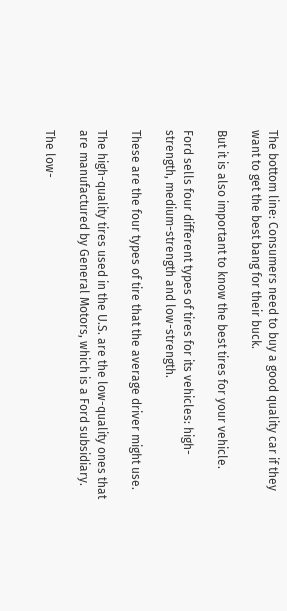The bottom line: Consumers need to buy a good quality car if they want to get the best bang for their buck.

But it is also important to know the best tires for your vehicle.

Ford sells four different types of tires for its vehicles: high-strength, medium-strength and low-strength.

These are the four types of tire that the average driver might use.

The high-quality tires used in the U.S. are the low-quality ones that are manufactured by General Motors, which is a Ford subsidiary.

The low-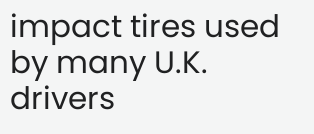impact tires used by many U.K. drivers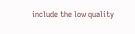include the low quality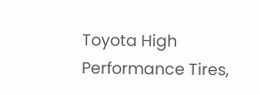Toyota High Performance Tires,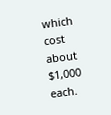which cost about $1,000 each.